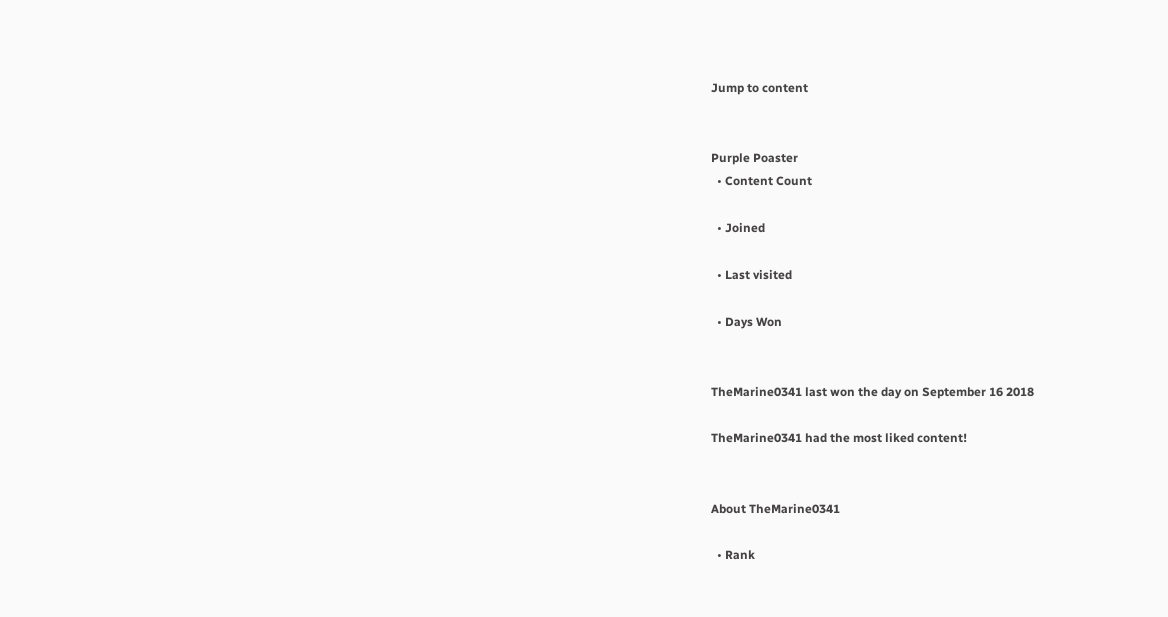Jump to content


Purple Poaster
  • Content Count

  • Joined

  • Last visited

  • Days Won


TheMarine0341 last won the day on September 16 2018

TheMarine0341 had the most liked content!


About TheMarine0341

  • Rank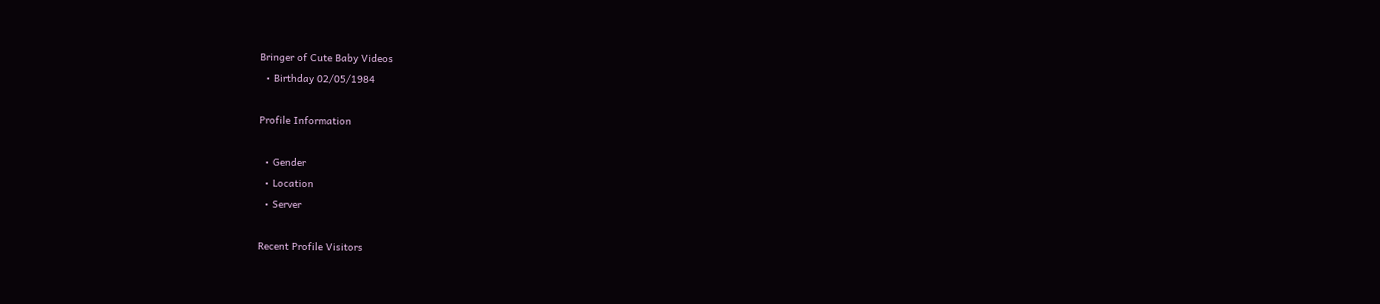Bringer of Cute Baby Videos
  • Birthday 02/05/1984

Profile Information

  • Gender
  • Location
  • Server

Recent Profile Visitors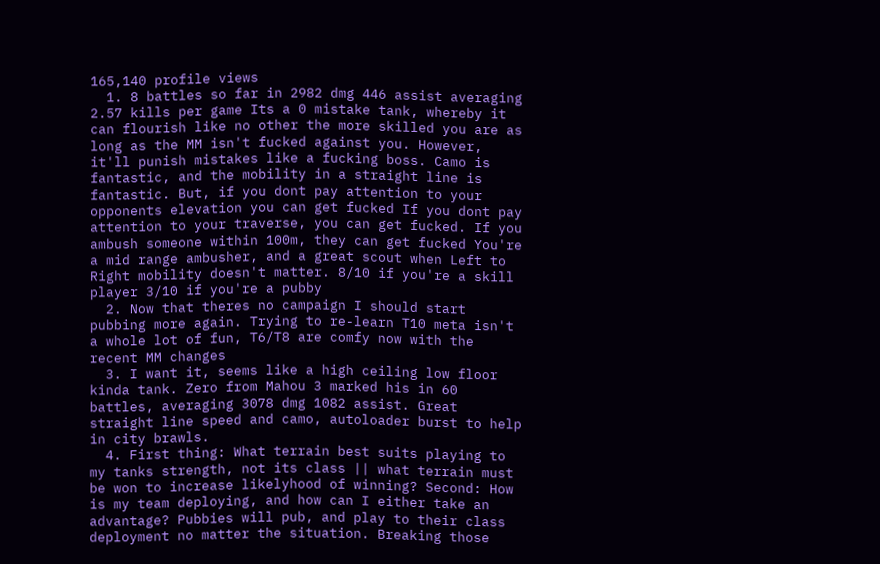165,140 profile views
  1. 8 battles so far in 2982 dmg 446 assist averaging 2.57 kills per game Its a 0 mistake tank, whereby it can flourish like no other the more skilled you are as long as the MM isn't fucked against you. However, it'll punish mistakes like a fucking boss. Camo is fantastic, and the mobility in a straight line is fantastic. But, if you dont pay attention to your opponents elevation you can get fucked If you dont pay attention to your traverse, you can get fucked. If you ambush someone within 100m, they can get fucked You're a mid range ambusher, and a great scout when Left to Right mobility doesn't matter. 8/10 if you're a skill player 3/10 if you're a pubby
  2. Now that theres no campaign I should start pubbing more again. Trying to re-learn T10 meta isn't a whole lot of fun, T6/T8 are comfy now with the recent MM changes
  3. I want it, seems like a high ceiling low floor kinda tank. Zero from Mahou 3 marked his in 60 battles, averaging 3078 dmg 1082 assist. Great straight line speed and camo, autoloader burst to help in city brawls.
  4. First thing: What terrain best suits playing to my tanks strength, not its class || what terrain must be won to increase likelyhood of winning? Second: How is my team deploying, and how can I either take an advantage? Pubbies will pub, and play to their class deployment no matter the situation. Breaking those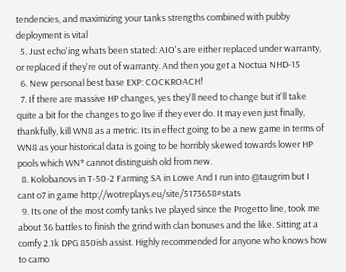tendencies, and maximizing your tanks strengths combined with pubby deployment is vital
  5. Just echo'ing whats been stated: AIO's are either replaced under warranty, or replaced if they're out of warranty. And then you get a Noctua NHD-15
  6. New personal best base EXP: COCKROACH!
  7. If there are massive HP changes, yes they'll need to change but it'll take quite a bit for the changes to go live if they ever do. It may even just finally, thankfully, kill WN8 as a metric. Its in effect going to be a new game in terms of WN8 as your historical data is going to be horribly skewed towards lower HP pools which WN* cannot distinguish old from new.
  8. Kolobanovs in T-50-2 Farming SA in Lowe And I run into @taugrim but I cant o7 in game http://wotreplays.eu/site/5173658#stats
  9. Its one of the most comfy tanks Ive played since the Progetto line, took me about 36 battles to finish the grind with clan bonuses and the like. Sitting at a comfy 2.1k DPG 850ish assist. Highly recommended for anyone who knows how to camo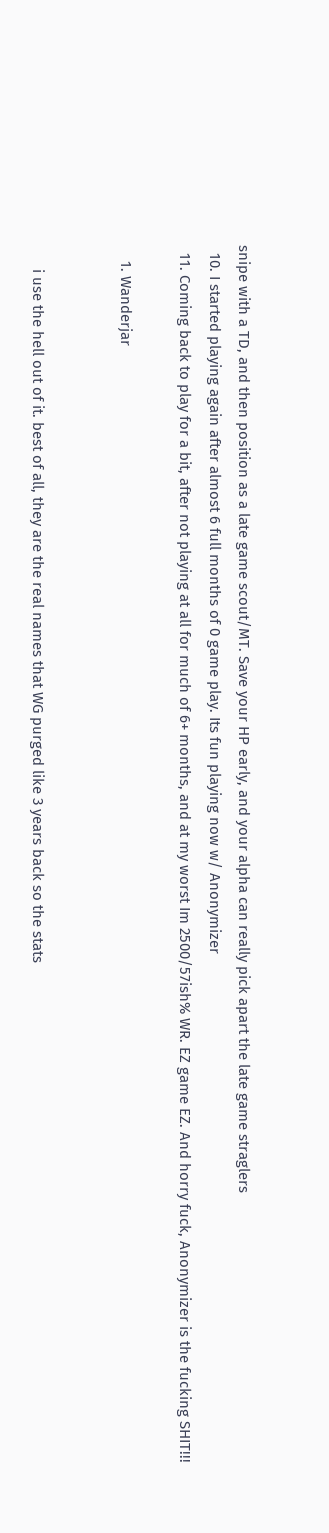snipe with a TD, and then position as a late game scout/MT. Save your HP early, and your alpha can really pick apart the late game straglers
  10. I started playing again after almost 6 full months of 0 game play. Its fun playing now w/ Anonymizer
  11. Coming back to play for a bit, after not playing at all for much of 6+ months, and at my worst Im 2500/57ish% WR. EZ game EZ. And horry fuck, Anonymizer is the fucking SHIT!!!

    1. Wanderjar


      i use the hell out of it. best of all, they are the real names that WG purged like 3 years back so the stats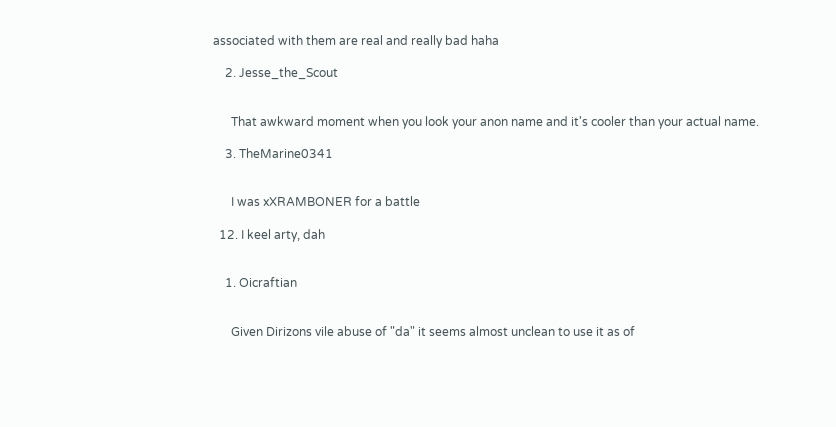associated with them are real and really bad haha

    2. Jesse_the_Scout


      That awkward moment when you look your anon name and it's cooler than your actual name.

    3. TheMarine0341


      I was xXRAMBONER for a battle

  12. I keel arty, dah


    1. Oicraftian


      Given Dirizons vile abuse of "da" it seems almost unclean to use it as of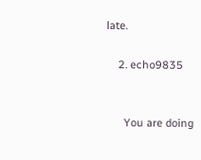late.

    2. echo9835


      You are doing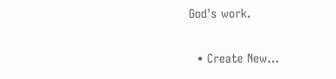God's work.

  • Create New...